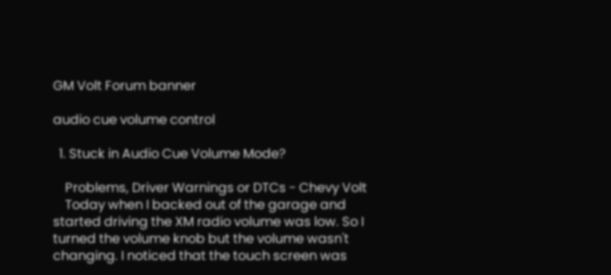GM Volt Forum banner

audio cue volume control

  1. Stuck in Audio Cue Volume Mode?

    Problems, Driver Warnings or DTCs - Chevy Volt
    Today when I backed out of the garage and started driving the XM radio volume was low. So I turned the volume knob but the volume wasn't changing. I noticed that the touch screen was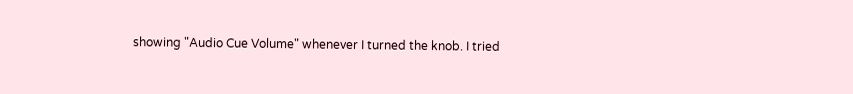showing "Audio Cue Volume" whenever I turned the knob. I tried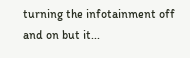turning the infotainment off and on but it...